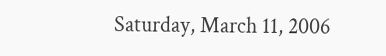Saturday, March 11, 2006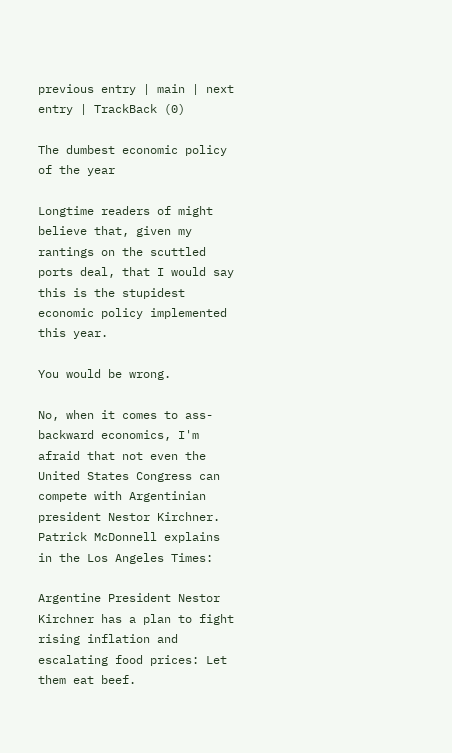previous entry | main | next entry | TrackBack (0)

The dumbest economic policy of the year

Longtime readers of might believe that, given my rantings on the scuttled ports deal, that I would say this is the stupidest economic policy implemented this year.

You would be wrong.

No, when it comes to ass-backward economics, I'm afraid that not even the United States Congress can compete with Argentinian president Nestor Kirchner. Patrick McDonnell explains in the Los Angeles Times:

Argentine President Nestor Kirchner has a plan to fight rising inflation and escalating food prices: Let them eat beef.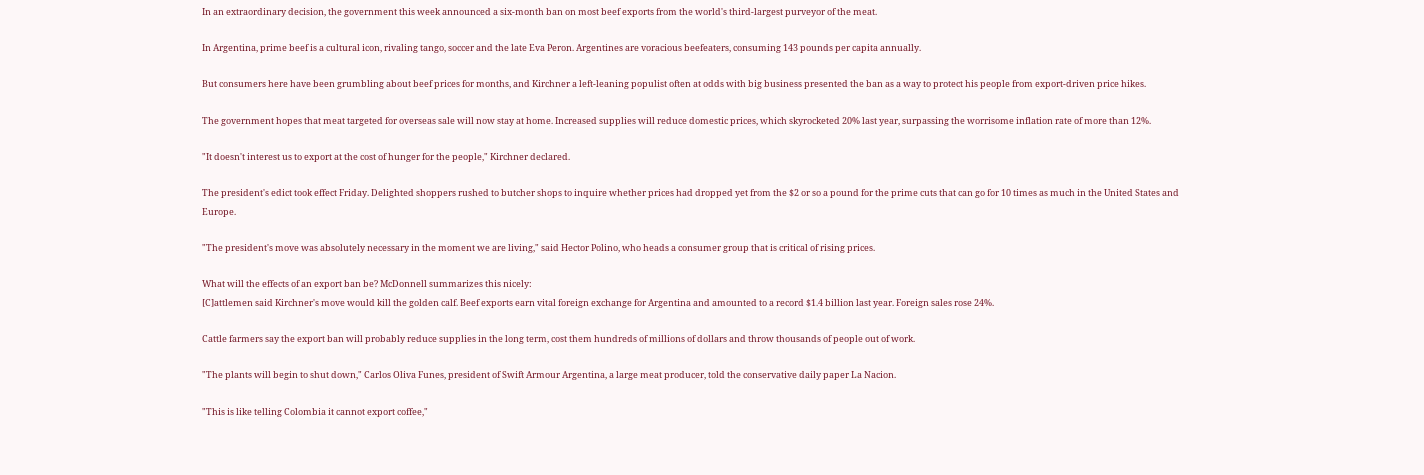In an extraordinary decision, the government this week announced a six-month ban on most beef exports from the world's third-largest purveyor of the meat.

In Argentina, prime beef is a cultural icon, rivaling tango, soccer and the late Eva Peron. Argentines are voracious beefeaters, consuming 143 pounds per capita annually.

But consumers here have been grumbling about beef prices for months, and Kirchner a left-leaning populist often at odds with big business presented the ban as a way to protect his people from export-driven price hikes.

The government hopes that meat targeted for overseas sale will now stay at home. Increased supplies will reduce domestic prices, which skyrocketed 20% last year, surpassing the worrisome inflation rate of more than 12%.

"It doesn't interest us to export at the cost of hunger for the people," Kirchner declared.

The president's edict took effect Friday. Delighted shoppers rushed to butcher shops to inquire whether prices had dropped yet from the $2 or so a pound for the prime cuts that can go for 10 times as much in the United States and Europe.

"The president's move was absolutely necessary in the moment we are living," said Hector Polino, who heads a consumer group that is critical of rising prices.

What will the effects of an export ban be? McDonnell summarizes this nicely:
[C]attlemen said Kirchner's move would kill the golden calf. Beef exports earn vital foreign exchange for Argentina and amounted to a record $1.4 billion last year. Foreign sales rose 24%.

Cattle farmers say the export ban will probably reduce supplies in the long term, cost them hundreds of millions of dollars and throw thousands of people out of work.

"The plants will begin to shut down," Carlos Oliva Funes, president of Swift Armour Argentina, a large meat producer, told the conservative daily paper La Nacion.

"This is like telling Colombia it cannot export coffee,"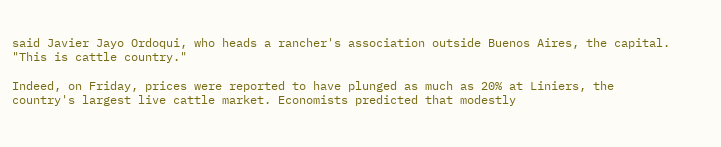said Javier Jayo Ordoqui, who heads a rancher's association outside Buenos Aires, the capital. "This is cattle country."

Indeed, on Friday, prices were reported to have plunged as much as 20% at Liniers, the country's largest live cattle market. Economists predicted that modestly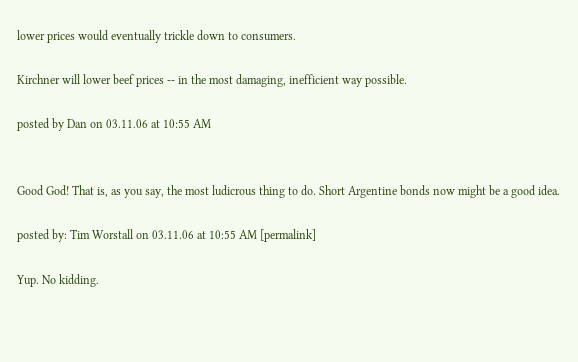lower prices would eventually trickle down to consumers.

Kirchner will lower beef prices -- in the most damaging, inefficient way possible.

posted by Dan on 03.11.06 at 10:55 AM


Good God! That is, as you say, the most ludicrous thing to do. Short Argentine bonds now might be a good idea.

posted by: Tim Worstall on 03.11.06 at 10:55 AM [permalink]

Yup. No kidding.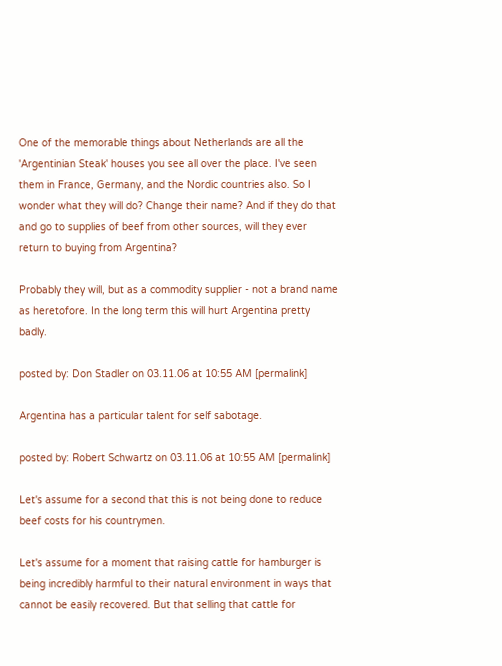One of the memorable things about Netherlands are all the 'Argentinian Steak' houses you see all over the place. I've seen them in France, Germany, and the Nordic countries also. So I wonder what they will do? Change their name? And if they do that and go to supplies of beef from other sources, will they ever return to buying from Argentina?

Probably they will, but as a commodity supplier - not a brand name as heretofore. In the long term this will hurt Argentina pretty badly.

posted by: Don Stadler on 03.11.06 at 10:55 AM [permalink]

Argentina has a particular talent for self sabotage.

posted by: Robert Schwartz on 03.11.06 at 10:55 AM [permalink]

Let's assume for a second that this is not being done to reduce beef costs for his countrymen.

Let's assume for a moment that raising cattle for hamburger is being incredibly harmful to their natural environment in ways that cannot be easily recovered. But that selling that cattle for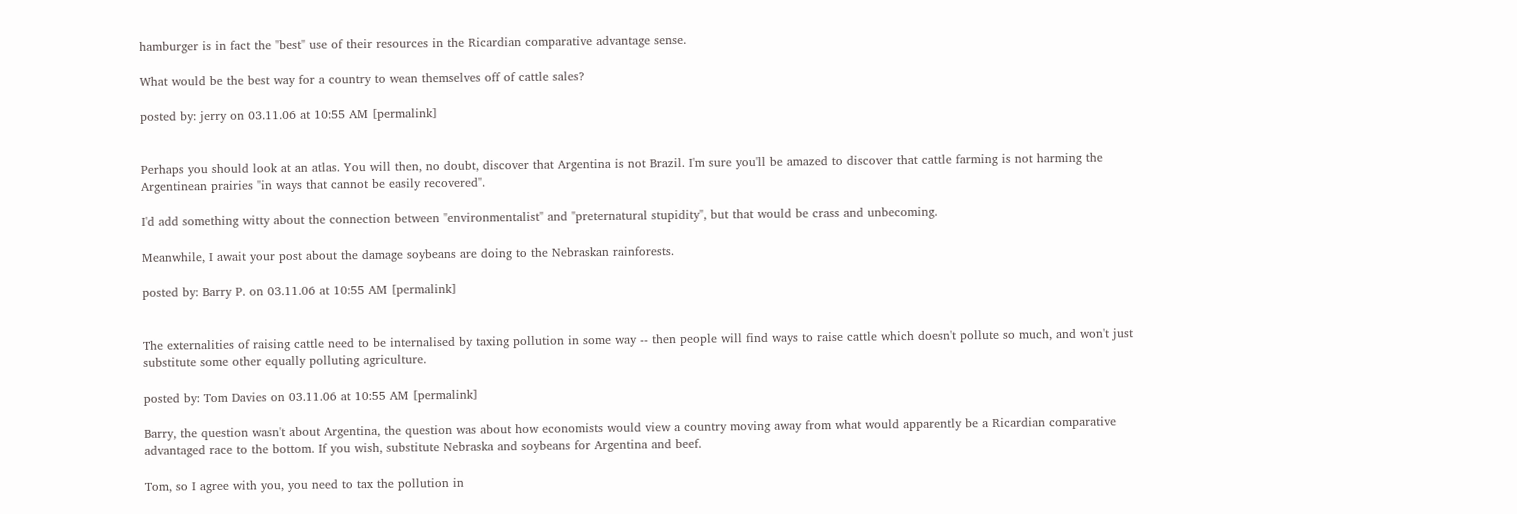hamburger is in fact the "best" use of their resources in the Ricardian comparative advantage sense.

What would be the best way for a country to wean themselves off of cattle sales?

posted by: jerry on 03.11.06 at 10:55 AM [permalink]


Perhaps you should look at an atlas. You will then, no doubt, discover that Argentina is not Brazil. I'm sure you'll be amazed to discover that cattle farming is not harming the Argentinean prairies "in ways that cannot be easily recovered".

I'd add something witty about the connection between "environmentalist" and "preternatural stupidity", but that would be crass and unbecoming.

Meanwhile, I await your post about the damage soybeans are doing to the Nebraskan rainforests.

posted by: Barry P. on 03.11.06 at 10:55 AM [permalink]


The externalities of raising cattle need to be internalised by taxing pollution in some way -- then people will find ways to raise cattle which doesn't pollute so much, and won't just substitute some other equally polluting agriculture.

posted by: Tom Davies on 03.11.06 at 10:55 AM [permalink]

Barry, the question wasn't about Argentina, the question was about how economists would view a country moving away from what would apparently be a Ricardian comparative advantaged race to the bottom. If you wish, substitute Nebraska and soybeans for Argentina and beef.

Tom, so I agree with you, you need to tax the pollution in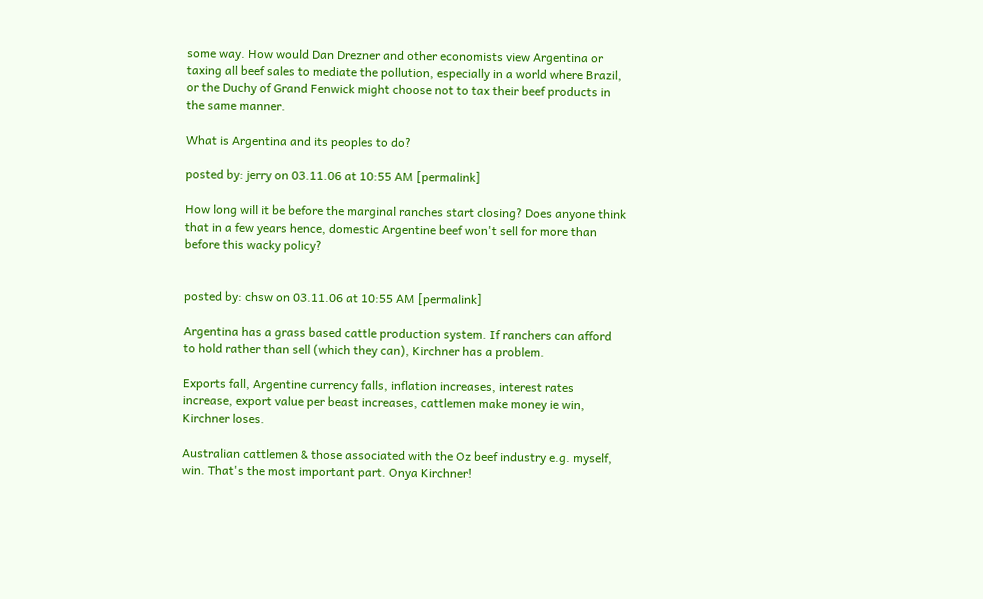some way. How would Dan Drezner and other economists view Argentina or taxing all beef sales to mediate the pollution, especially in a world where Brazil, or the Duchy of Grand Fenwick might choose not to tax their beef products in the same manner.

What is Argentina and its peoples to do?

posted by: jerry on 03.11.06 at 10:55 AM [permalink]

How long will it be before the marginal ranches start closing? Does anyone think that in a few years hence, domestic Argentine beef won't sell for more than before this wacky policy?


posted by: chsw on 03.11.06 at 10:55 AM [permalink]

Argentina has a grass based cattle production system. If ranchers can afford to hold rather than sell (which they can), Kirchner has a problem.

Exports fall, Argentine currency falls, inflation increases, interest rates increase, export value per beast increases, cattlemen make money ie win, Kirchner loses.

Australian cattlemen & those associated with the Oz beef industry e.g. myself, win. That's the most important part. Onya Kirchner!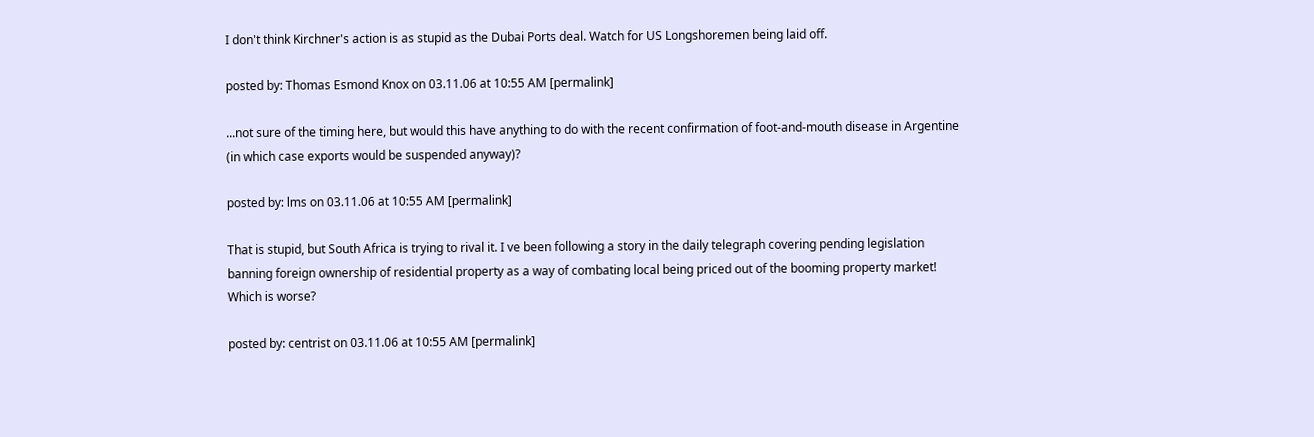I don't think Kirchner's action is as stupid as the Dubai Ports deal. Watch for US Longshoremen being laid off.

posted by: Thomas Esmond Knox on 03.11.06 at 10:55 AM [permalink]

...not sure of the timing here, but would this have anything to do with the recent confirmation of foot-and-mouth disease in Argentine (in which case exports would be suspended anyway)?

posted by: lms on 03.11.06 at 10:55 AM [permalink]

That is stupid, but South Africa is trying to rival it. I ve been following a story in the daily telegraph covering pending legislation banning foreign ownership of residential property as a way of combating local being priced out of the booming property market! Which is worse?

posted by: centrist on 03.11.06 at 10:55 AM [permalink]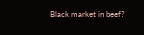Black market in beef?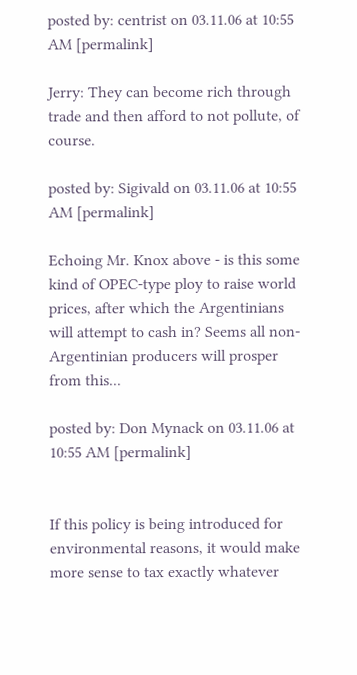posted by: centrist on 03.11.06 at 10:55 AM [permalink]

Jerry: They can become rich through trade and then afford to not pollute, of course.

posted by: Sigivald on 03.11.06 at 10:55 AM [permalink]

Echoing Mr. Knox above - is this some kind of OPEC-type ploy to raise world prices, after which the Argentinians will attempt to cash in? Seems all non-Argentinian producers will prosper from this...

posted by: Don Mynack on 03.11.06 at 10:55 AM [permalink]


If this policy is being introduced for environmental reasons, it would make more sense to tax exactly whatever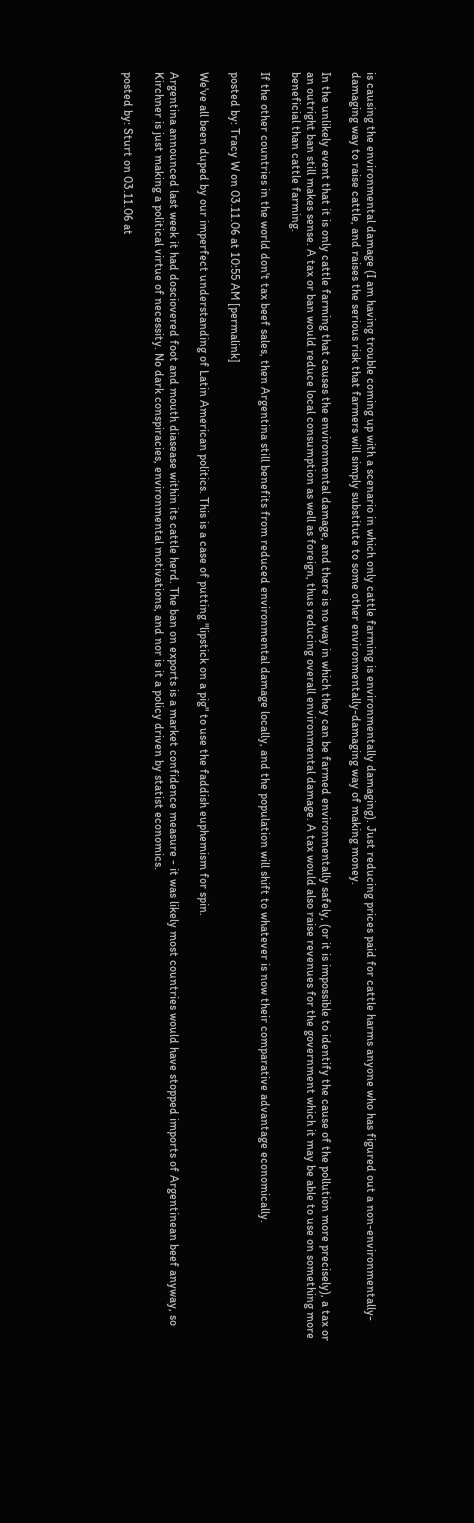is causing the environmental damage (I am having trouble coming up with a scenario in which only cattle farming is environmentally damaging). Just reducing prices paid for cattle harms anyone who has figured out a non-environmentally-damaging way to raise cattle, and raises the serious risk that farmers will simply substitute to some other environmentally-damaging way of making money.

In the unlikely event that it is only cattle farming that causes the environmental damage, and there is no way in which they can be farmed environmentally safely, (or it is impossible to identify the cause of the pollution more precisely), a tax or an outright ban still makes sense. A tax or ban would reduce local consumption as well as foreign, thus reducing overall environmental damage. A tax would also raise revenues for the government which it may be able to use on something more beneficial than cattle farming.

If the other countries in the world don't tax beef sales, then Argentina still benefits from reduced environmental damage locally, and the population will shift to whatever is now their comparative advantage economically.

posted by: Tracy W on 03.11.06 at 10:55 AM [permalink]

We've all been duped by our imperfect understanding of Latin American politics. This is a case of putting "lipstick on a pig" to use the faddish euphemism for spin.

Argentina announced last week it had dosciovered foot and mouth diasease within its cattle herd. The ban on exports is a market confidence measure - it was likely most countries would have stopped imports of Argentinean beef anyway, so Kirchner is just making a political virtue of necessity. No dark conspiracies, environmental motivations, and nor is it a policy driven by statist economics.

posted by: Sturt on 03.11.06 at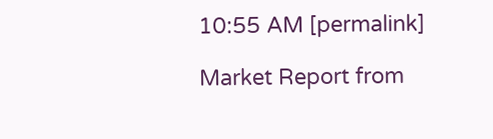10:55 AM [permalink]

Market Report from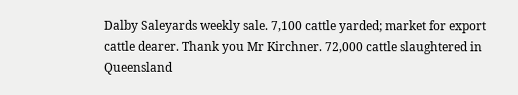Dalby Saleyards weekly sale. 7,100 cattle yarded; market for export cattle dearer. Thank you Mr Kirchner. 72,000 cattle slaughtered in Queensland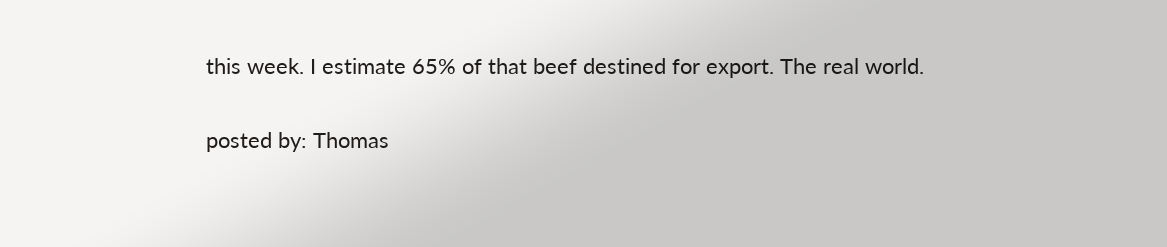this week. I estimate 65% of that beef destined for export. The real world.

posted by: Thomas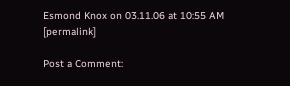Esmond Knox on 03.11.06 at 10:55 AM [permalink]

Post a Comment: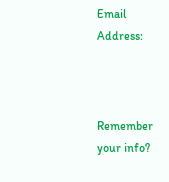Email Address:



Remember your info?